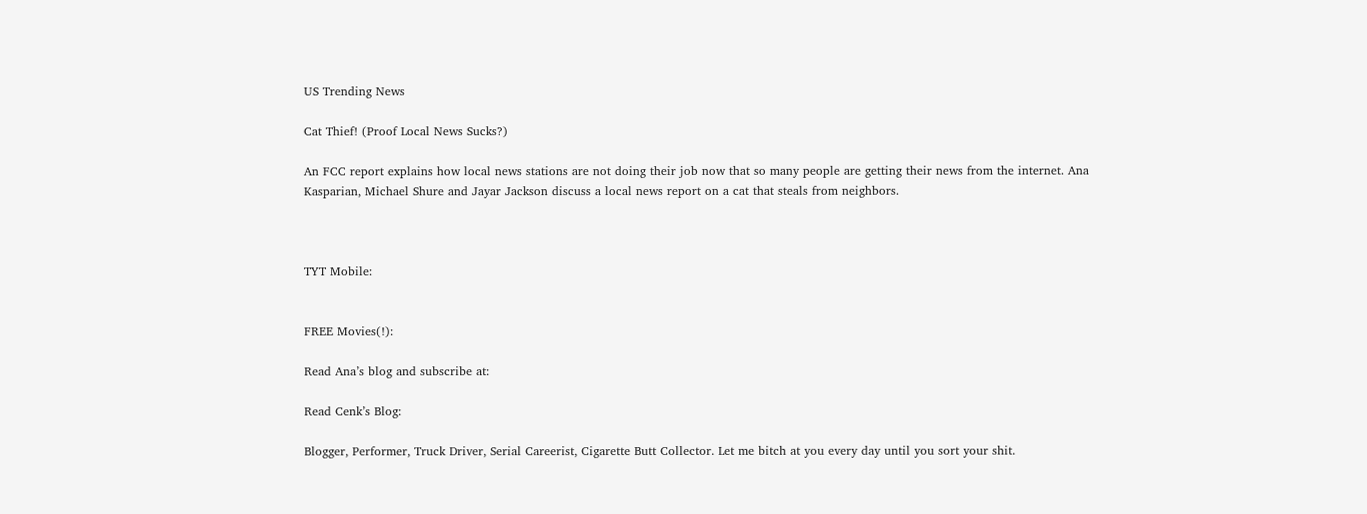US Trending News

Cat Thief! (Proof Local News Sucks?)

An FCC report explains how local news stations are not doing their job now that so many people are getting their news from the internet. Ana Kasparian, Michael Shure and Jayar Jackson discuss a local news report on a cat that steals from neighbors.



TYT Mobile:


FREE Movies(!):

Read Ana’s blog and subscribe at:

Read Cenk’s Blog:

Blogger, Performer, Truck Driver, Serial Careerist, Cigarette Butt Collector. Let me bitch at you every day until you sort your shit.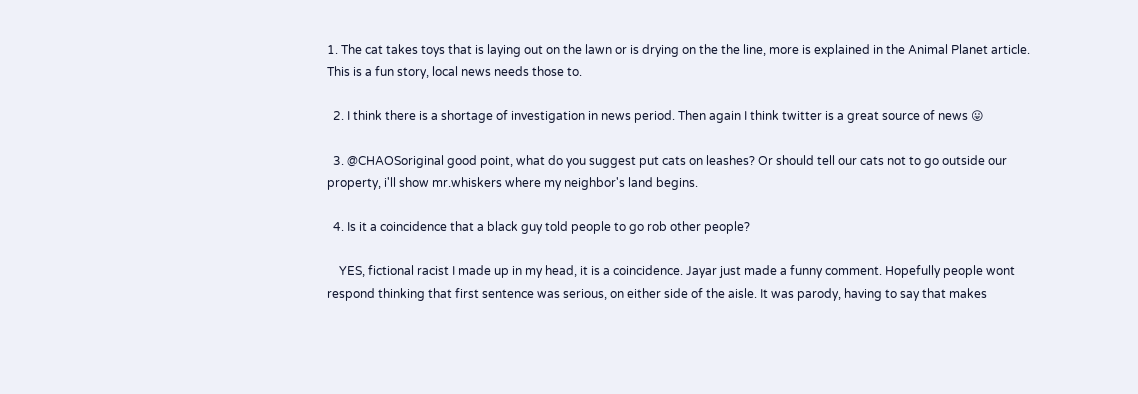1. The cat takes toys that is laying out on the lawn or is drying on the the line, more is explained in the Animal Planet article. This is a fun story, local news needs those to.

  2. I think there is a shortage of investigation in news period. Then again I think twitter is a great source of news 😛

  3. @CHAOSoriginal good point, what do you suggest put cats on leashes? Or should tell our cats not to go outside our property, i'll show mr.whiskers where my neighbor's land begins.

  4. Is it a coincidence that a black guy told people to go rob other people?

    YES, fictional racist I made up in my head, it is a coincidence. Jayar just made a funny comment. Hopefully people wont respond thinking that first sentence was serious, on either side of the aisle. It was parody, having to say that makes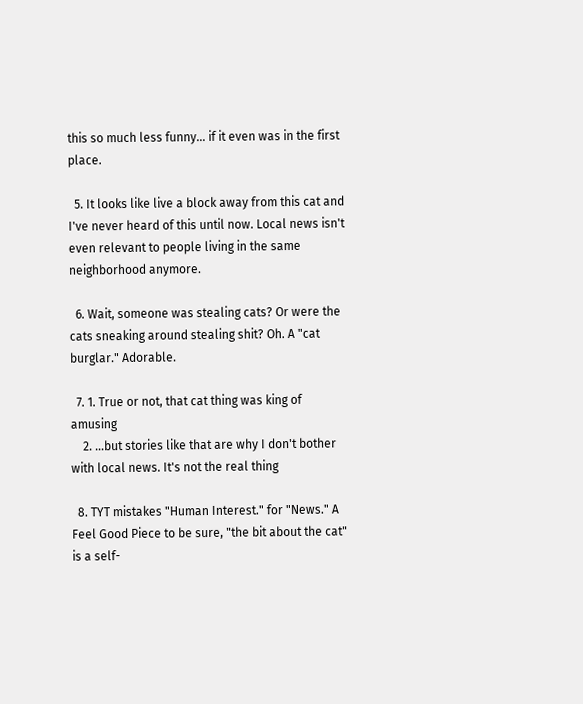this so much less funny… if it even was in the first place.

  5. It looks like live a block away from this cat and I've never heard of this until now. Local news isn't even relevant to people living in the same neighborhood anymore.

  6. Wait, someone was stealing cats? Or were the cats sneaking around stealing shit? Oh. A "cat burglar." Adorable.

  7. 1. True or not, that cat thing was king of amusing
    2. …but stories like that are why I don't bother with local news. It's not the real thing

  8. TYT mistakes "Human Interest." for "News." A Feel Good Piece to be sure, "the bit about the cat" is a self-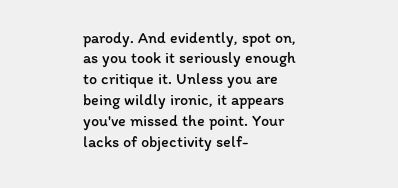parody. And evidently, spot on, as you took it seriously enough to critique it. Unless you are being wildly ironic, it appears you've missed the point. Your lacks of objectivity self-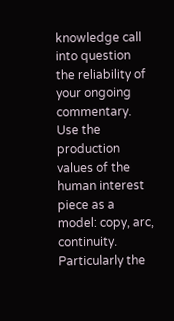knowledge call into question the reliability of your ongoing commentary. Use the production values of the human interest piece as a model: copy, arc, continuity. Particularly the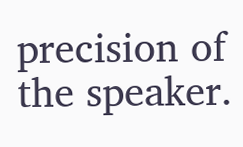precision of the speaker.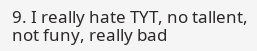9. I really hate TYT, no tallent, not funy, really bad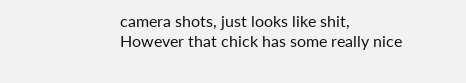camera shots, just looks like shit, However that chick has some really nice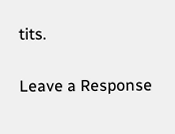tits.

Leave a Response